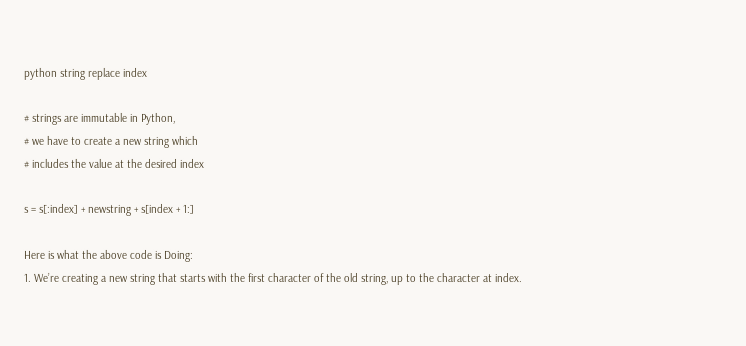python string replace index

# strings are immutable in Python,
# we have to create a new string which
# includes the value at the desired index

s = s[:index] + newstring + s[index + 1:]

Here is what the above code is Doing:
1. We’re creating a new string that starts with the first character of the old string, up to the character at index.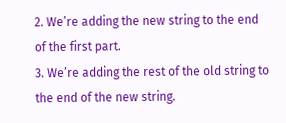2. We’re adding the new string to the end of the first part.
3. We’re adding the rest of the old string to the end of the new string.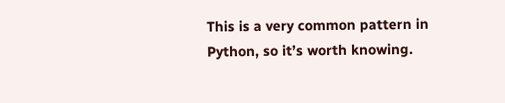This is a very common pattern in Python, so it’s worth knowing.